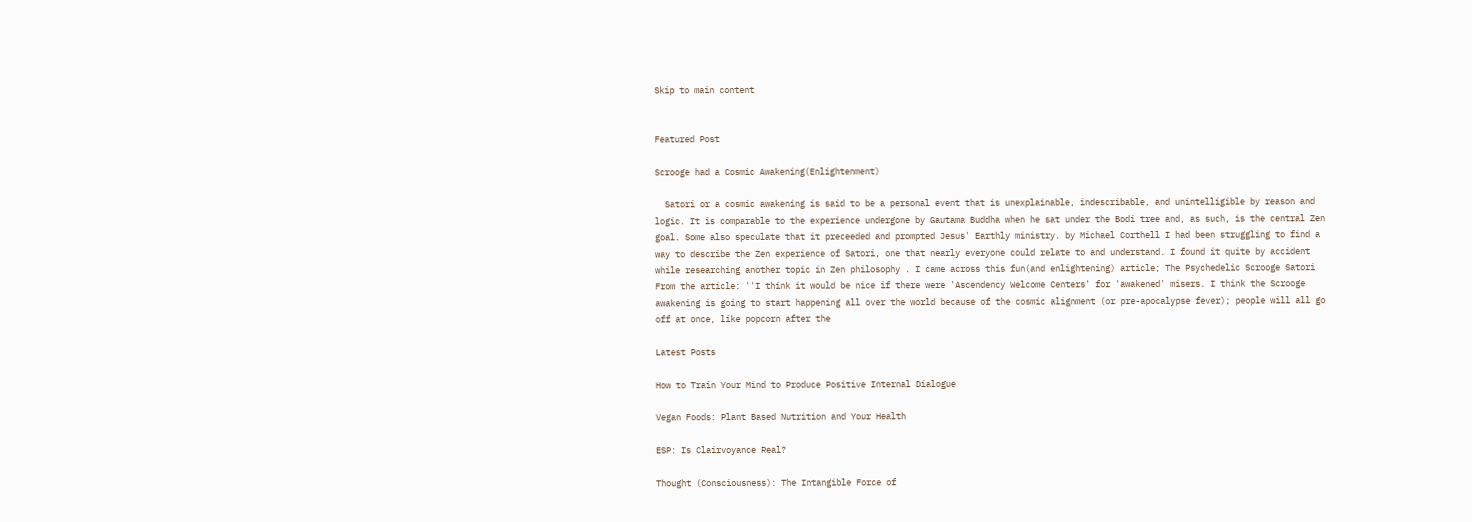Skip to main content


Featured Post

Scrooge had a Cosmic Awakening(Enlightenment)

  Satori or a cosmic awakening is said to be a personal event that is unexplainable, indescribable, and unintelligible by reason and logic. It is comparable to the experience undergone by Gautama Buddha when he sat under the Bodi tree and, as such, is the central Zen goal. Some also speculate that it preceeded and prompted Jesus' Earthly ministry. by Michael Corthell I had been struggling to find a way to describe the Zen experience of Satori, one that nearly everyone could relate to and understand. I found it quite by accident while researching another topic in Zen philosophy . I came across this fun(and enlightening) article; The Psychedelic Scrooge Satori   From the article: ''I think it would be nice if there were 'Ascendency Welcome Centers' for 'awakened' misers. I think the Scrooge awakening is going to start happening all over the world because of the cosmic alignment (or pre-apocalypse fever); people will all go off at once, like popcorn after the

Latest Posts

How to Train Your Mind to Produce Positive Internal Dialogue

Vegan Foods: Plant Based Nutrition and Your Health

ESP: Is Clairvoyance Real?

Thought (Consciousness): The Intangible Force of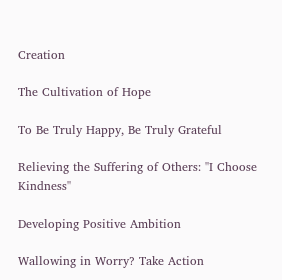Creation

The Cultivation of Hope

To Be Truly Happy, Be Truly Grateful

Relieving the Suffering of Others: ''I Choose Kindness''

Developing Positive Ambition

Wallowing in Worry? Take Action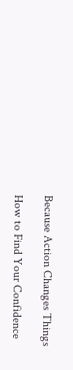Because Action Changes Things

How to Find Your Confidence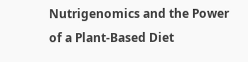Nutrigenomics and the Power of a Plant-Based Diet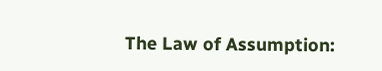The Law of Assumption: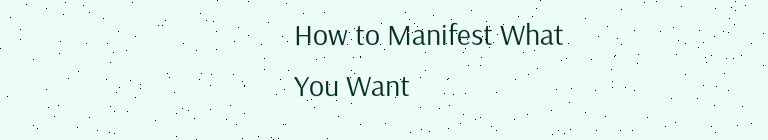How to Manifest What You Want